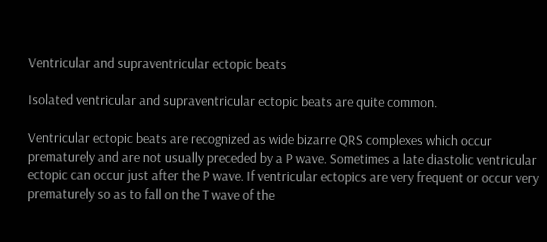Ventricular and supraventricular ectopic beats

Isolated ventricular and supraventricular ectopic beats are quite common.

Ventricular ectopic beats are recognized as wide bizarre QRS complexes which occur prematurely and are not usually preceded by a P wave. Sometimes a late diastolic ventricular ectopic can occur just after the P wave. If ventricular ectopics are very frequent or occur very prematurely so as to fall on the T wave of the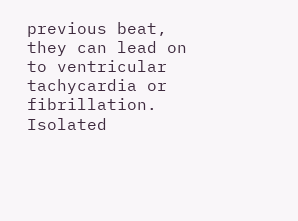previous beat, they can lead on to ventricular tachycardia or fibrillation. Isolated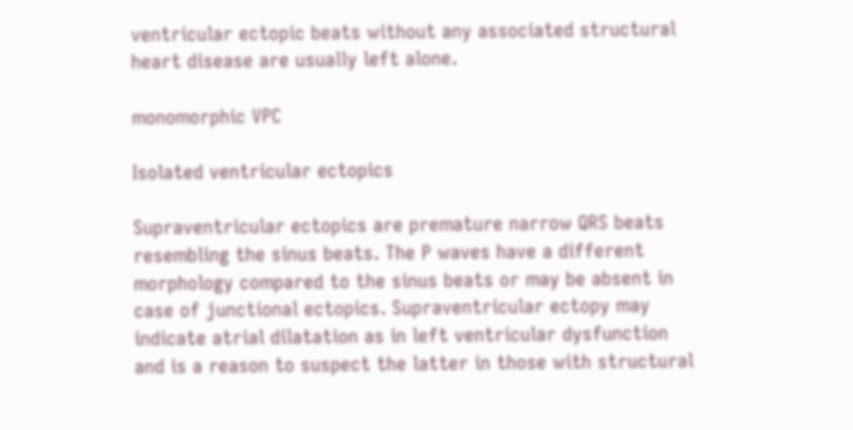ventricular ectopic beats without any associated structural heart disease are usually left alone.

monomorphic VPC

Isolated ventricular ectopics

Supraventricular ectopics are premature narrow QRS beats resembling the sinus beats. The P waves have a different morphology compared to the sinus beats or may be absent in case of junctional ectopics. Supraventricular ectopy may indicate atrial dilatation as in left ventricular dysfunction and is a reason to suspect the latter in those with structural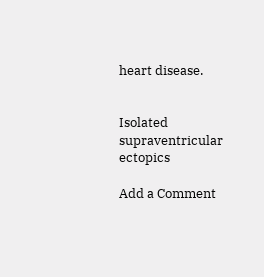heart disease.


Isolated supraventricular ectopics

Add a Comment